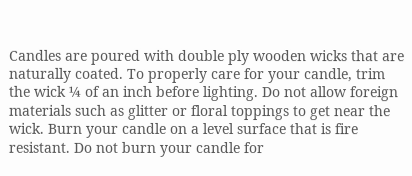Candles are poured with double ply wooden wicks that are naturally coated. To properly care for your candle, trim the wick ¼ of an inch before lighting. Do not allow foreign materials such as glitter or floral toppings to get near the wick. Burn your candle on a level surface that is fire resistant. Do not burn your candle for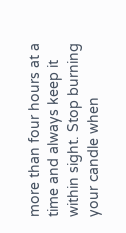more than four hours at a time and always keep it within sight. Stop burning your candle when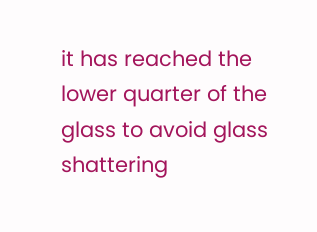it has reached the lower quarter of the glass to avoid glass shattering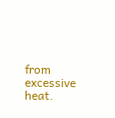from excessive heat.